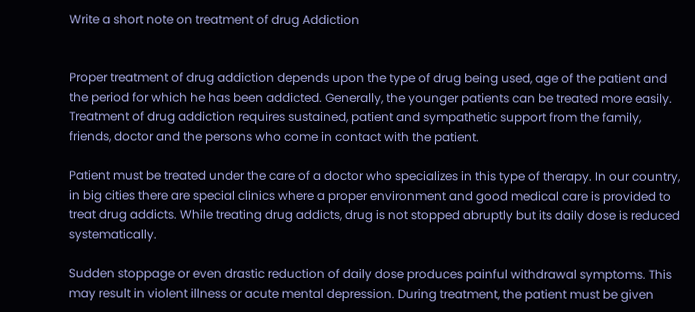Write a short note on treatment of drug Addiction


Proper treatment of drug addiction depends upon the type of drug being used, age of the patient and the period for which he has been addicted. Generally, the younger patients can be treated more easily. Treatment of drug addiction requires sustained, patient and sympathetic support from the family, friends, doctor and the persons who come in contact with the patient.

Patient must be treated under the care of a doctor who specializes in this type of therapy. In our country, in big cities there are special clinics where a proper environment and good medical care is provided to treat drug addicts. While treating drug addicts, drug is not stopped abruptly but its daily dose is reduced systematically.

Sudden stoppage or even drastic reduction of daily dose produces painful withdrawal symptoms. This may result in violent illness or acute mental depression. During treatment, the patient must be given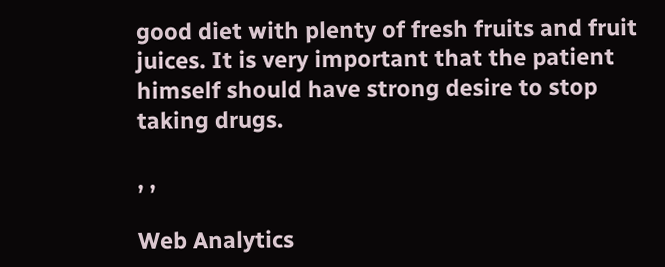good diet with plenty of fresh fruits and fruit juices. It is very important that the patient himself should have strong desire to stop taking drugs.

, ,

Web Analytics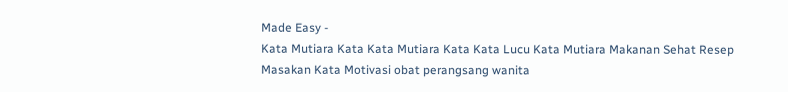Made Easy -
Kata Mutiara Kata Kata Mutiara Kata Kata Lucu Kata Mutiara Makanan Sehat Resep Masakan Kata Motivasi obat perangsang wanita